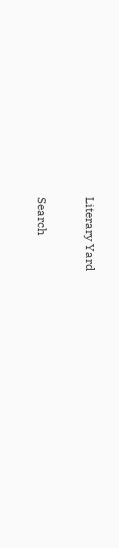Literary Yard

Search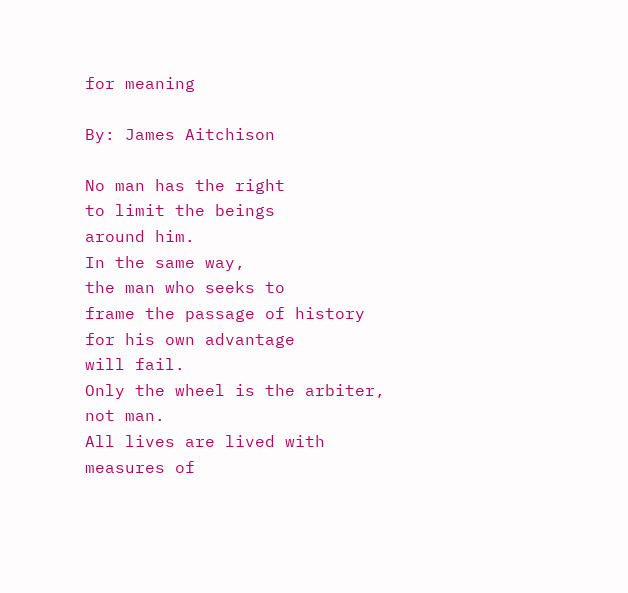for meaning

By: James Aitchison

No man has the right
to limit the beings
around him.
In the same way,
the man who seeks to
frame the passage of history
for his own advantage
will fail.
Only the wheel is the arbiter,
not man.
All lives are lived with
measures of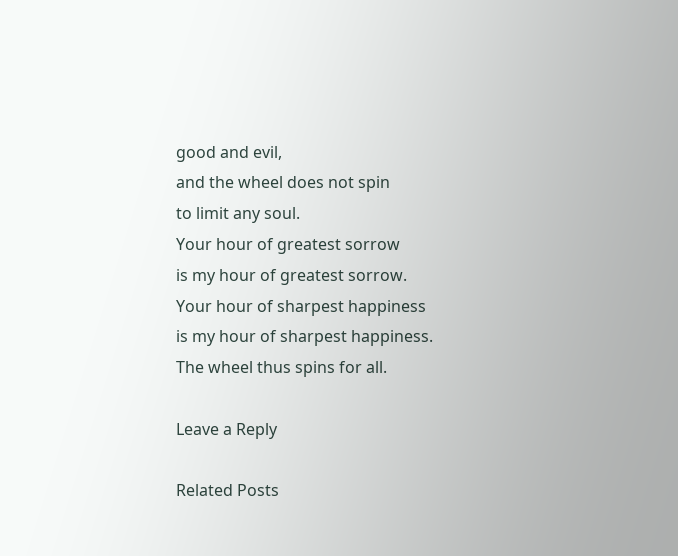good and evil,
and the wheel does not spin
to limit any soul.
Your hour of greatest sorrow
is my hour of greatest sorrow.
Your hour of sharpest happiness
is my hour of sharpest happiness.
The wheel thus spins for all.

Leave a Reply

Related Posts